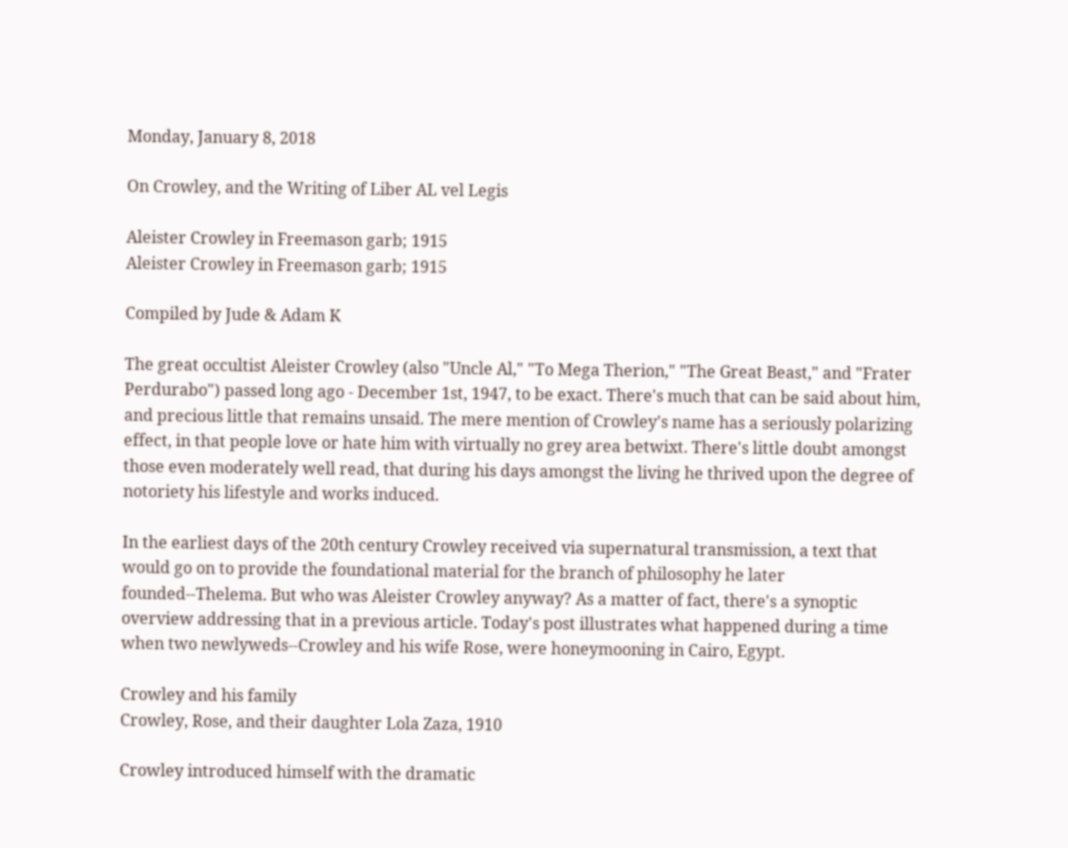Monday, January 8, 2018

On Crowley, and the Writing of Liber AL vel Legis

Aleister Crowley in Freemason garb; 1915
Aleister Crowley in Freemason garb; 1915

Compiled by Jude & Adam K

The great occultist Aleister Crowley (also "Uncle Al," "To Mega Therion," "The Great Beast," and "Frater Perdurabo") passed long ago - December 1st, 1947, to be exact. There's much that can be said about him, and precious little that remains unsaid. The mere mention of Crowley's name has a seriously polarizing effect, in that people love or hate him with virtually no grey area betwixt. There's little doubt amongst those even moderately well read, that during his days amongst the living he thrived upon the degree of notoriety his lifestyle and works induced.

In the earliest days of the 20th century Crowley received via supernatural transmission, a text that would go on to provide the foundational material for the branch of philosophy he later founded--Thelema. But who was Aleister Crowley anyway? As a matter of fact, there's a synoptic overview addressing that in a previous article. Today's post illustrates what happened during a time when two newlyweds--Crowley and his wife Rose, were honeymooning in Cairo, Egypt.

Crowley and his family
Crowley, Rose, and their daughter Lola Zaza, 1910

Crowley introduced himself with the dramatic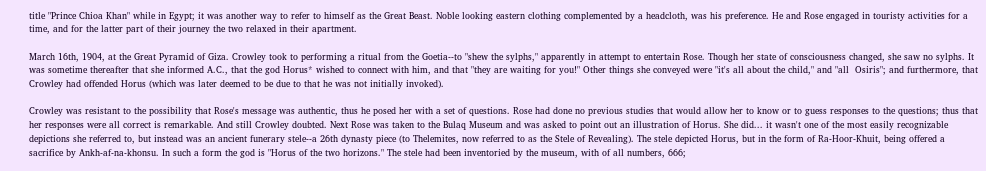title "Prince Chioa Khan" while in Egypt; it was another way to refer to himself as the Great Beast. Noble looking eastern clothing complemented by a headcloth, was his preference. He and Rose engaged in touristy activities for a time, and for the latter part of their journey the two relaxed in their apartment.

March 16th, 1904, at the Great Pyramid of Giza. Crowley took to performing a ritual from the Goetia--to "shew the sylphs," apparently in attempt to entertain Rose. Though her state of consciousness changed, she saw no sylphs. It was sometime thereafter that she informed A.C., that the god Horus* wished to connect with him, and that "they are waiting for you!" Other things she conveyed were "it's all about the child," and "all  Osiris"; and furthermore, that Crowley had offended Horus (which was later deemed to be due to that he was not initially invoked).

Crowley was resistant to the possibility that Rose's message was authentic, thus he posed her with a set of questions. Rose had done no previous studies that would allow her to know or to guess responses to the questions; thus that her responses were all correct is remarkable. And still Crowley doubted. Next Rose was taken to the Bulaq Museum and was asked to point out an illustration of Horus. She did... it wasn't one of the most easily recognizable depictions she referred to, but instead was an ancient funerary stele--a 26th dynasty piece (to Thelemites, now referred to as the Stele of Revealing). The stele depicted Horus, but in the form of Ra-Hoor-Khuit, being offered a sacrifice by Ankh-af-na-khonsu. In such a form the god is "Horus of the two horizons." The stele had been inventoried by the museum, with of all numbers, 666;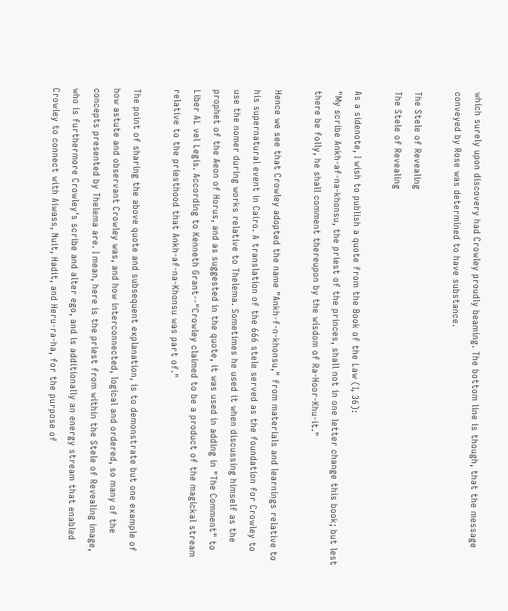which surely upon discovery had Crowley proudly beaming. The bottom line is though, that the message conveyed by Rose was determined to have substance.

The Stele of Revealing
The Stele of Revealing

As a sidenote, I wish to publish a quote from the Book of the Law (I, 36):
"My scribe Ankh-af-na-khonsu, the priest of the princes, shall not in one letter change this book; but lest there be folly, he shall comment thereupon by the wisdom of Ra-Hoor-Khu-it."

Hence we see that Crowley adopted the name "Ankh-f-n-khonsu," from materials and learnings relative to his supernatural event in Cairo. A translation of the 666 stele served as the foundation for Crowley to use the nomer during works relative to Thelema. Sometimes he used it when discussing himself as the prophet of the Aeon of Horus, and as suggested in the quote, it was used in adding in "The Comment" to Liber AL vel Legis. According to Kenneth Grant--"Crowley claimed to be a product of the magickal stream relative to the priesthood that Ankh-af-na-Khonsu was part of."

The point of sharing the above quote and subsequent explanation, is to demonstrate but one example of how astute and observant Crowley was, and how interconnected, logical and ordered, so many of the concepts presented by Thelema are. I mean, here is the priest from within the Stele of Revealing image, who is furthermore Crowley's scribe and alter ego, and is additionally an energy stream that enabled Crowley to connect with Aiwass, Nuit, Hadit, and Heru-ra-ha, for the purpose of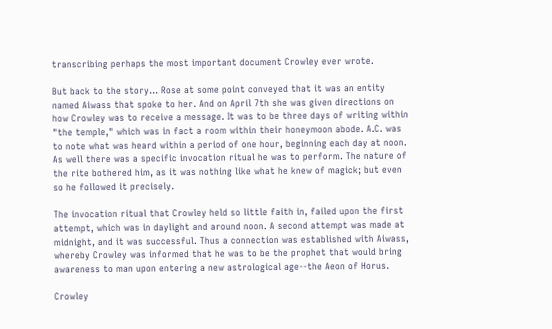transcribing perhaps the most important document Crowley ever wrote.

But back to the story... Rose at some point conveyed that it was an entity named Aiwass that spoke to her. And on April 7th she was given directions on how Crowley was to receive a message. It was to be three days of writing within "the temple," which was in fact a room within their honeymoon abode. A.C. was to note what was heard within a period of one hour, beginning each day at noon. As well there was a specific invocation ritual he was to perform. The nature of the rite bothered him, as it was nothing like what he knew of magick; but even so he followed it precisely.

The invocation ritual that Crowley held so little faith in, failed upon the first attempt, which was in daylight and around noon. A second attempt was made at midnight, and it was successful. Thus a connection was established with Aiwass, whereby Crowley was informed that he was to be the prophet that would bring awareness to man upon entering a new astrological age--the Aeon of Horus.

Crowley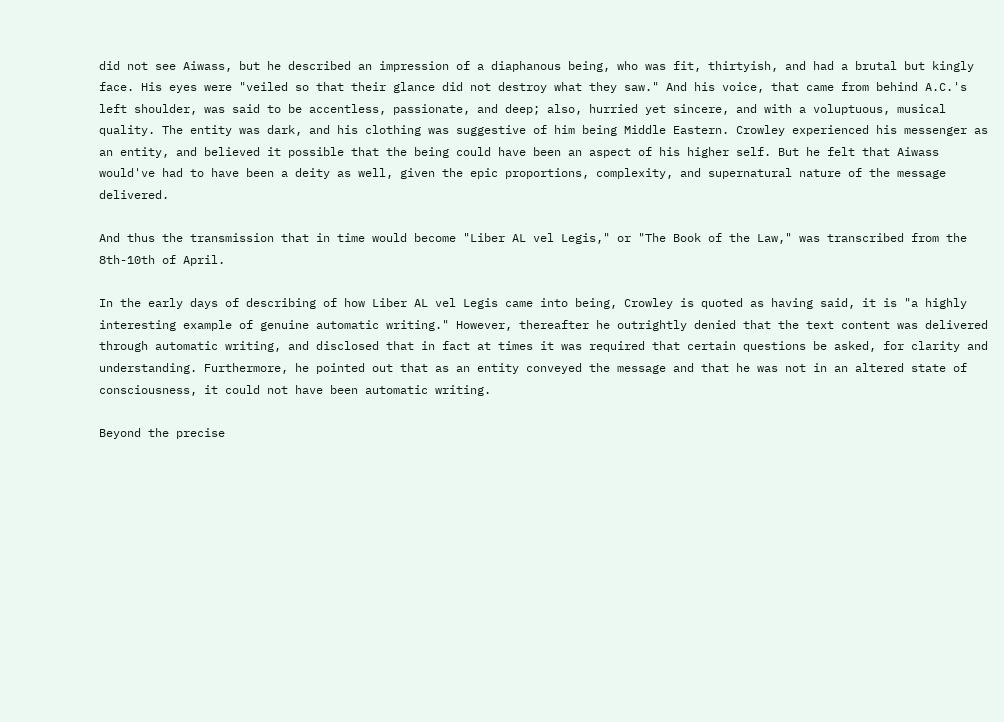did not see Aiwass, but he described an impression of a diaphanous being, who was fit, thirtyish, and had a brutal but kingly face. His eyes were "veiled so that their glance did not destroy what they saw." And his voice, that came from behind A.C.'s left shoulder, was said to be accentless, passionate, and deep; also, hurried yet sincere, and with a voluptuous, musical quality. The entity was dark, and his clothing was suggestive of him being Middle Eastern. Crowley experienced his messenger as an entity, and believed it possible that the being could have been an aspect of his higher self. But he felt that Aiwass would've had to have been a deity as well, given the epic proportions, complexity, and supernatural nature of the message delivered.

And thus the transmission that in time would become "Liber AL vel Legis," or "The Book of the Law," was transcribed from the 8th-10th of April.

In the early days of describing of how Liber AL vel Legis came into being, Crowley is quoted as having said, it is "a highly interesting example of genuine automatic writing." However, thereafter he outrightly denied that the text content was delivered through automatic writing, and disclosed that in fact at times it was required that certain questions be asked, for clarity and understanding. Furthermore, he pointed out that as an entity conveyed the message and that he was not in an altered state of consciousness, it could not have been automatic writing.

Beyond the precise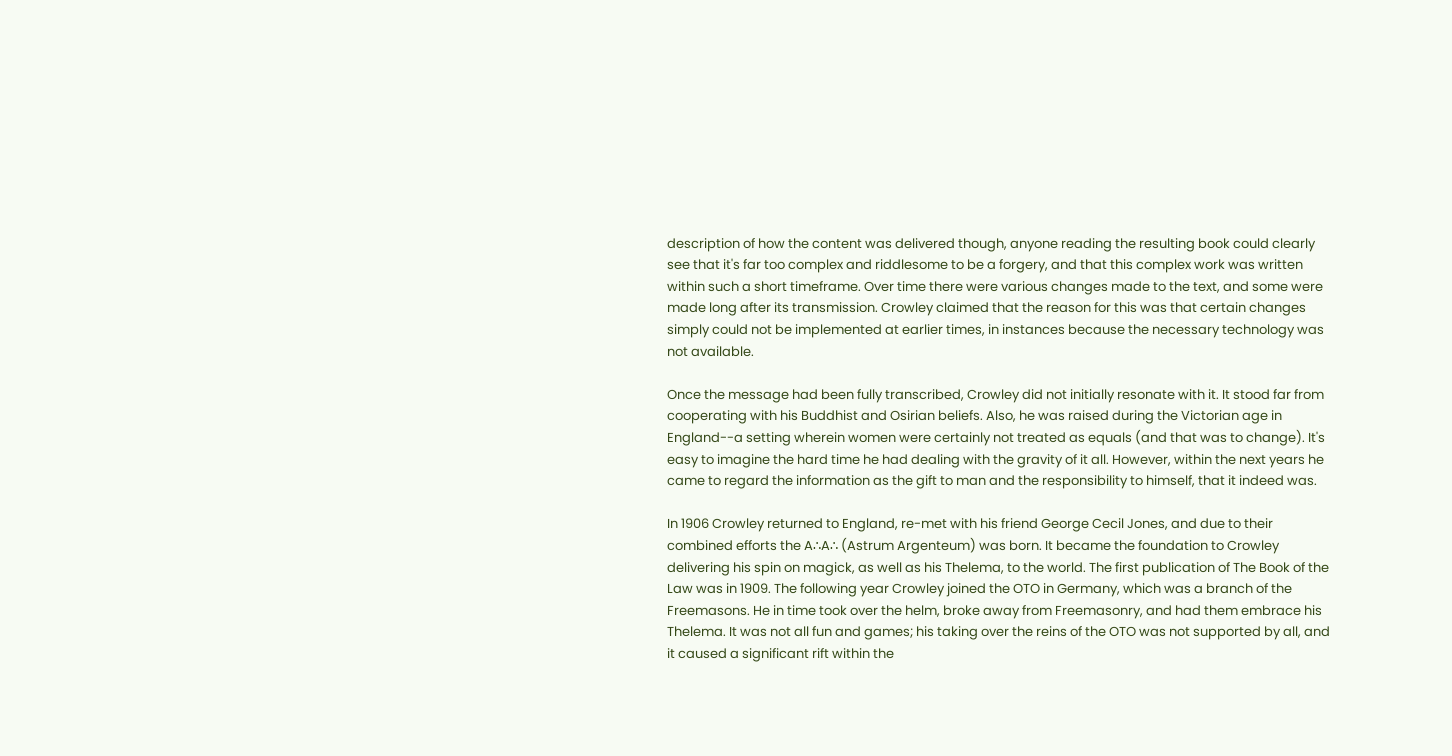description of how the content was delivered though, anyone reading the resulting book could clearly see that it's far too complex and riddlesome to be a forgery, and that this complex work was written within such a short timeframe. Over time there were various changes made to the text, and some were made long after its transmission. Crowley claimed that the reason for this was that certain changes simply could not be implemented at earlier times, in instances because the necessary technology was not available.

Once the message had been fully transcribed, Crowley did not initially resonate with it. It stood far from cooperating with his Buddhist and Osirian beliefs. Also, he was raised during the Victorian age in England--a setting wherein women were certainly not treated as equals (and that was to change). It's easy to imagine the hard time he had dealing with the gravity of it all. However, within the next years he came to regard the information as the gift to man and the responsibility to himself, that it indeed was.

In 1906 Crowley returned to England, re-met with his friend George Cecil Jones, and due to their combined efforts the A∴A∴ (Astrum Argenteum) was born. It became the foundation to Crowley delivering his spin on magick, as well as his Thelema, to the world. The first publication of The Book of the Law was in 1909. The following year Crowley joined the OTO in Germany, which was a branch of the Freemasons. He in time took over the helm, broke away from Freemasonry, and had them embrace his Thelema. It was not all fun and games; his taking over the reins of the OTO was not supported by all, and it caused a significant rift within the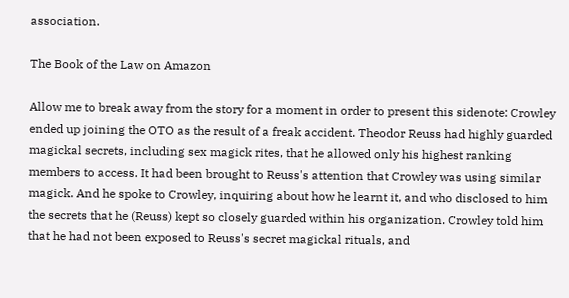association.

The Book of the Law on Amazon

Allow me to break away from the story for a moment in order to present this sidenote: Crowley ended up joining the OTO as the result of a freak accident. Theodor Reuss had highly guarded magickal secrets, including sex magick rites, that he allowed only his highest ranking members to access. It had been brought to Reuss's attention that Crowley was using similar magick. And he spoke to Crowley, inquiring about how he learnt it, and who disclosed to him the secrets that he (Reuss) kept so closely guarded within his organization. Crowley told him that he had not been exposed to Reuss's secret magickal rituals, and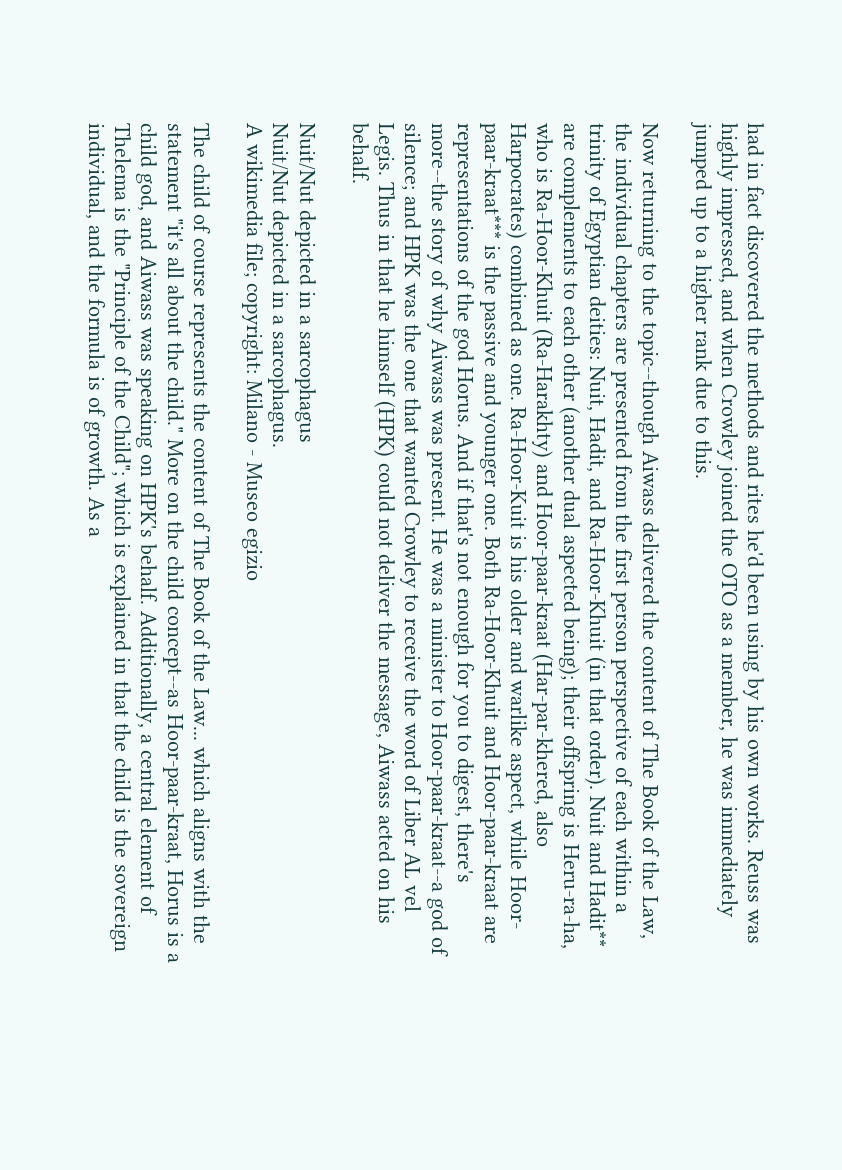had in fact discovered the methods and rites he'd been using by his own works. Reuss was highly impressed, and when Crowley joined the OTO as a member, he was immediately jumped up to a higher rank due to this.

Now returning to the topic--though Aiwass delivered the content of The Book of the Law, the individual chapters are presented from the first person perspective of each within a trinity of Egyptian deities: Nuit, Hadit, and Ra-Hoor-Khuit (in that order). Nuit and Hadit** are complements to each other (another dual aspected being); their offspring is Heru-ra-ha, who is Ra-Hoor-Khuit (Ra-Harakhty) and Hoor-paar-kraat (Har-par-khered, also Harpocrates) combined as one. Ra-Hoor-Kuit is his older and warlike aspect, while Hoor-paar-kraat*** is the passive and younger one. Both Ra-Hoor-Khuit and Hoor-paar-kraat are representations of the god Horus. And if that's not enough for you to digest, there's more--the story of why Aiwass was present. He was a minister to Hoor-paar-kraat--a god of silence; and HPK was the one that wanted Crowley to receive the word of Liber AL vel Legis. Thus in that he himself (HPK) could not deliver the message, Aiwass acted on his behalf.

Nuit/Nut depicted in a sarcophagus
Nuit/Nut depicted in a sarcophagus.
A wikimedia file; copyright: Milano - Museo egizio

The child of course represents the content of The Book of the Law... which aligns with the statement "it's all about the child." More on the child concept--as Hoor-paar-kraat, Horus is a child god, and Aiwass was speaking on HPK's behalf. Additionally, a central element of Thelema is the "Principle of the Child"; which is explained in that the child is the sovereign individual, and the formula is of growth. As a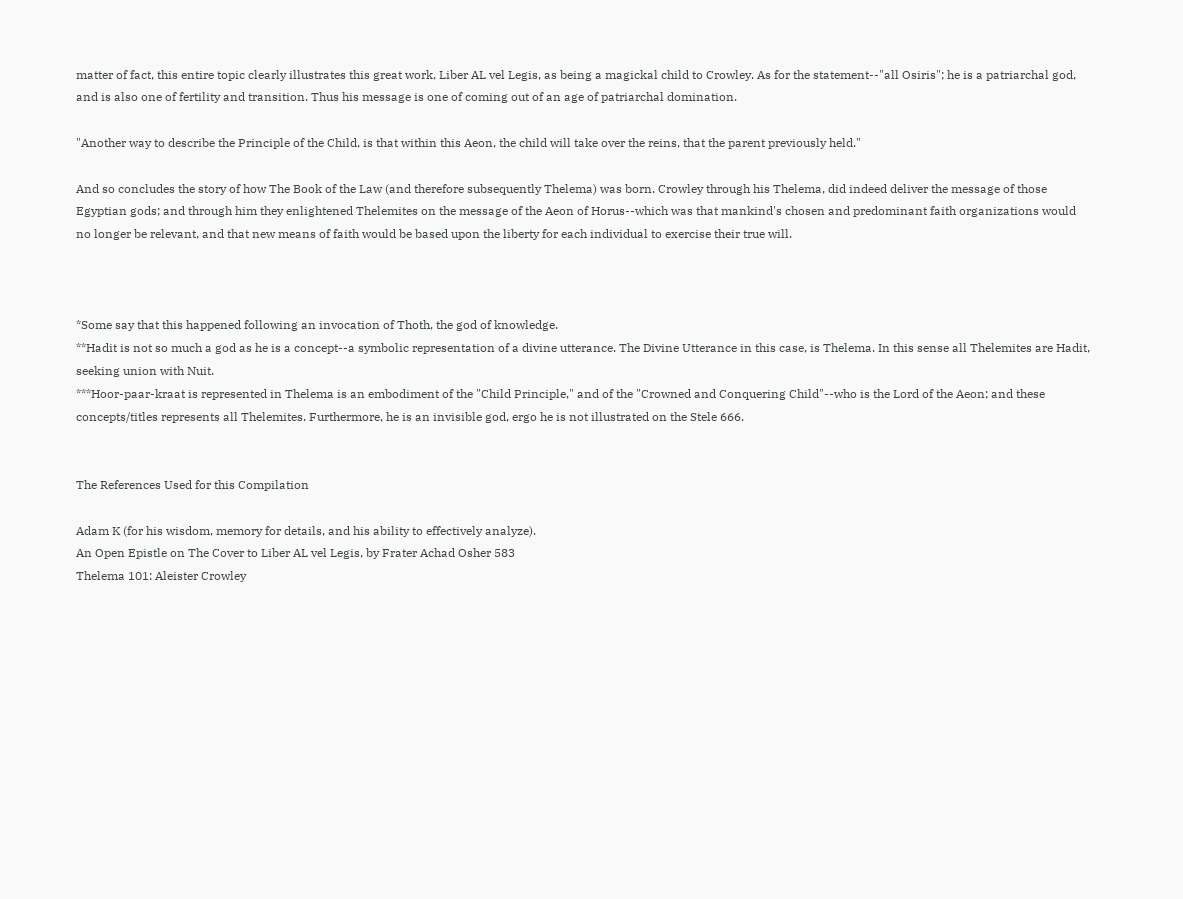matter of fact, this entire topic clearly illustrates this great work, Liber AL vel Legis, as being a magickal child to Crowley. As for the statement--"all Osiris"; he is a patriarchal god, and is also one of fertility and transition. Thus his message is one of coming out of an age of patriarchal domination.

"Another way to describe the Principle of the Child, is that within this Aeon, the child will take over the reins, that the parent previously held."

And so concludes the story of how The Book of the Law (and therefore subsequently Thelema) was born. Crowley through his Thelema, did indeed deliver the message of those Egyptian gods; and through him they enlightened Thelemites on the message of the Aeon of Horus--which was that mankind's chosen and predominant faith organizations would no longer be relevant, and that new means of faith would be based upon the liberty for each individual to exercise their true will.



*Some say that this happened following an invocation of Thoth, the god of knowledge.
**Hadit is not so much a god as he is a concept--a symbolic representation of a divine utterance. The Divine Utterance in this case, is Thelema. In this sense all Thelemites are Hadit, seeking union with Nuit.
***Hoor-paar-kraat is represented in Thelema is an embodiment of the "Child Principle," and of the "Crowned and Conquering Child"--who is the Lord of the Aeon; and these concepts/titles represents all Thelemites. Furthermore, he is an invisible god, ergo he is not illustrated on the Stele 666.


The References Used for this Compilation

Adam K (for his wisdom, memory for details, and his ability to effectively analyze).
An Open Epistle on The Cover to Liber AL vel Legis, by Frater Achad Osher 583
Thelema 101: Aleister Crowley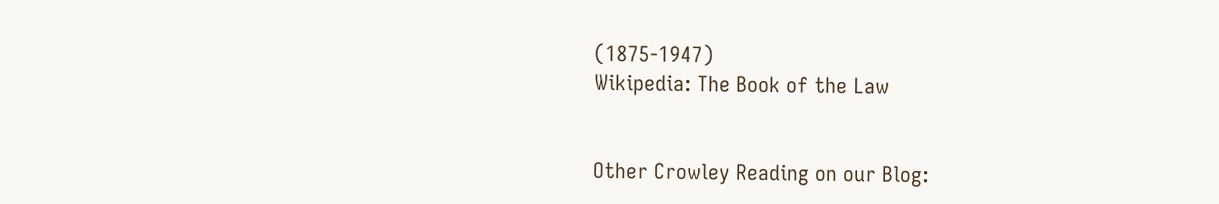(1875-1947)
Wikipedia: The Book of the Law


Other Crowley Reading on our Blog: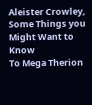Aleister Crowley, Some Things you Might Want to Know
To Mega Therion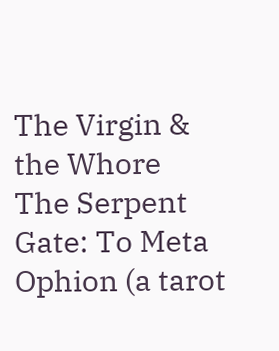The Virgin & the Whore
The Serpent Gate: To Meta Ophion (a tarot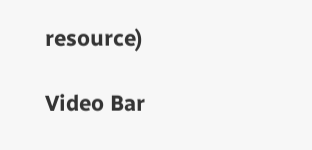resource)

Video Bar